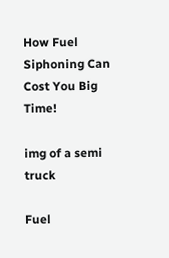How Fuel Siphoning Can Cost You Big Time!

img of a semi truck

Fuel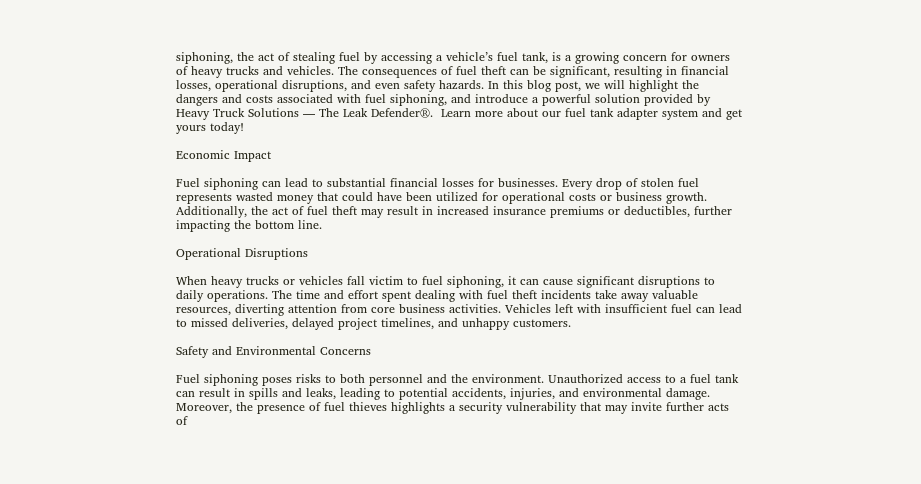siphoning, the act of stealing fuel by accessing a vehicle’s fuel tank, is a growing concern for owners of heavy trucks and vehicles. The consequences of fuel theft can be significant, resulting in financial losses, operational disruptions, and even safety hazards. In this blog post, we will highlight the dangers and costs associated with fuel siphoning, and introduce a powerful solution provided by Heavy Truck Solutions — The Leak Defender®.  Learn more about our fuel tank adapter system and get yours today!

Economic Impact

Fuel siphoning can lead to substantial financial losses for businesses. Every drop of stolen fuel represents wasted money that could have been utilized for operational costs or business growth. Additionally, the act of fuel theft may result in increased insurance premiums or deductibles, further impacting the bottom line.

Operational Disruptions

When heavy trucks or vehicles fall victim to fuel siphoning, it can cause significant disruptions to daily operations. The time and effort spent dealing with fuel theft incidents take away valuable resources, diverting attention from core business activities. Vehicles left with insufficient fuel can lead to missed deliveries, delayed project timelines, and unhappy customers.

Safety and Environmental Concerns

Fuel siphoning poses risks to both personnel and the environment. Unauthorized access to a fuel tank can result in spills and leaks, leading to potential accidents, injuries, and environmental damage. Moreover, the presence of fuel thieves highlights a security vulnerability that may invite further acts of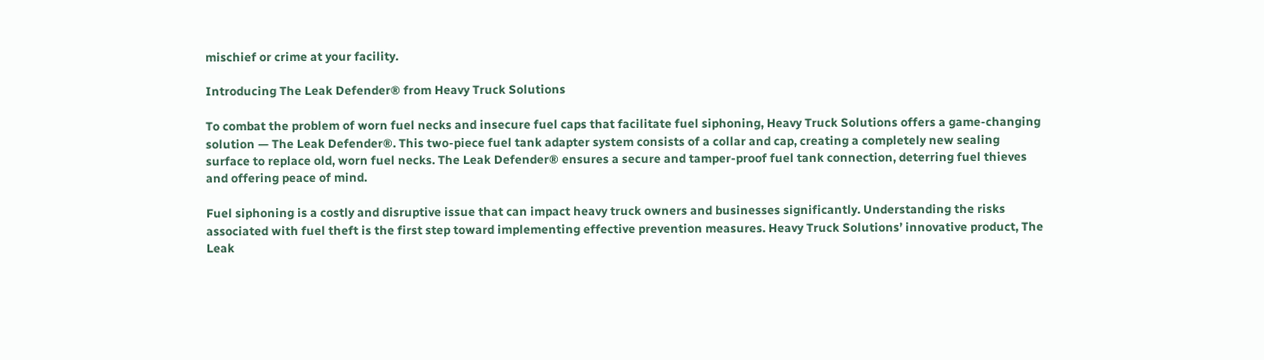mischief or crime at your facility.

Introducing The Leak Defender® from Heavy Truck Solutions

To combat the problem of worn fuel necks and insecure fuel caps that facilitate fuel siphoning, Heavy Truck Solutions offers a game-changing solution — The Leak Defender®. This two-piece fuel tank adapter system consists of a collar and cap, creating a completely new sealing surface to replace old, worn fuel necks. The Leak Defender® ensures a secure and tamper-proof fuel tank connection, deterring fuel thieves and offering peace of mind.

Fuel siphoning is a costly and disruptive issue that can impact heavy truck owners and businesses significantly. Understanding the risks associated with fuel theft is the first step toward implementing effective prevention measures. Heavy Truck Solutions’ innovative product, The Leak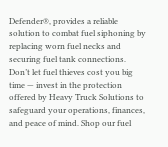Defender®, provides a reliable solution to combat fuel siphoning by replacing worn fuel necks and securing fuel tank connections. Don’t let fuel thieves cost you big time — invest in the protection offered by Heavy Truck Solutions to safeguard your operations, finances, and peace of mind. Shop our fuel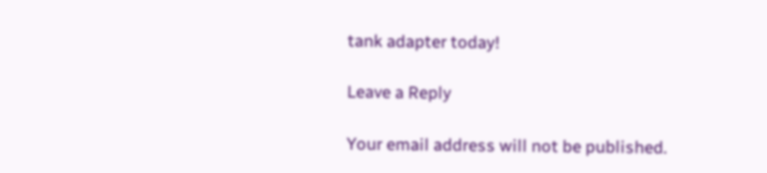tank adapter today!

Leave a Reply

Your email address will not be published.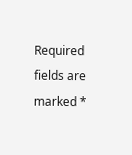Required fields are marked *